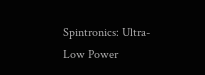Spintronics: Ultra-Low Power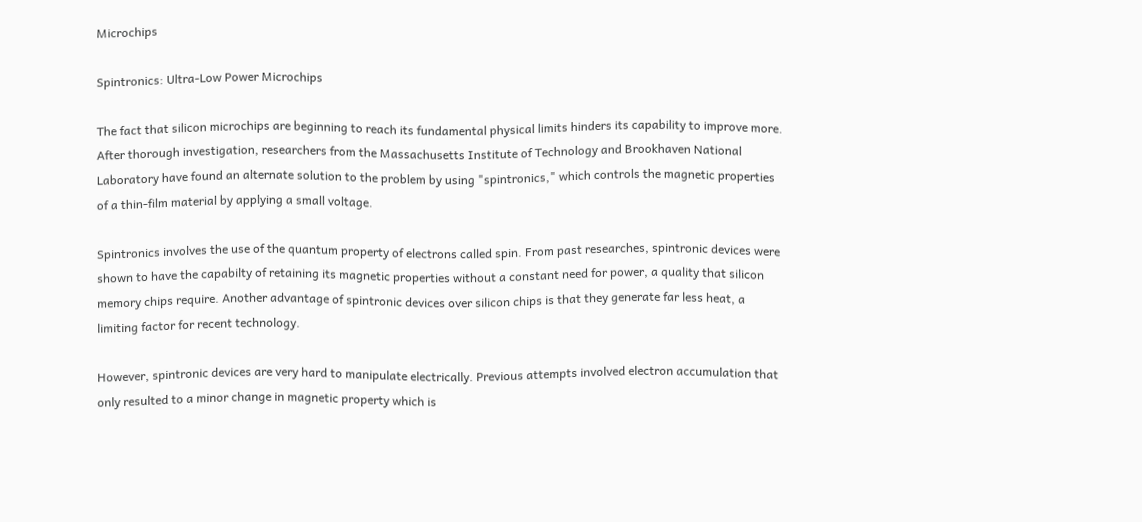Microchips

Spintronics: Ultra-Low Power Microchips

The fact that silicon microchips are beginning to reach its fundamental physical limits hinders its capability to improve more. After thorough investigation, researchers from the Massachusetts Institute of Technology and Brookhaven National Laboratory have found an alternate solution to the problem by using "spintronics," which controls the magnetic properties of a thin-film material by applying a small voltage.

Spintronics involves the use of the quantum property of electrons called spin. From past researches, spintronic devices were shown to have the capabilty of retaining its magnetic properties without a constant need for power, a quality that silicon memory chips require. Another advantage of spintronic devices over silicon chips is that they generate far less heat, a limiting factor for recent technology.

However, spintronic devices are very hard to manipulate electrically. Previous attempts involved electron accumulation that only resulted to a minor change in magnetic property which is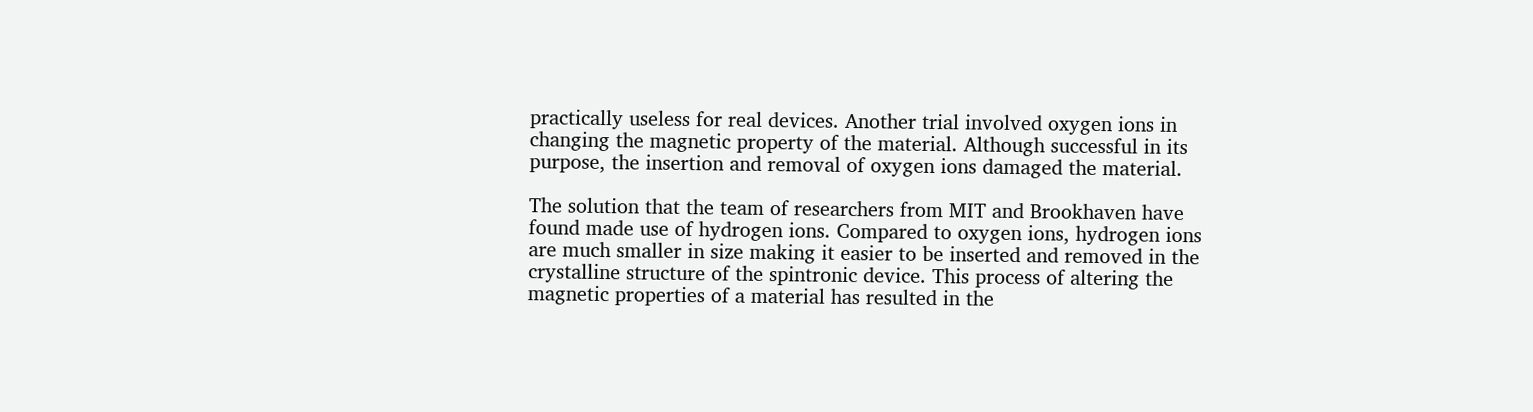practically useless for real devices. Another trial involved oxygen ions in changing the magnetic property of the material. Although successful in its purpose, the insertion and removal of oxygen ions damaged the material.

The solution that the team of researchers from MIT and Brookhaven have found made use of hydrogen ions. Compared to oxygen ions, hydrogen ions are much smaller in size making it easier to be inserted and removed in the crystalline structure of the spintronic device. This process of altering the magnetic properties of a material has resulted in the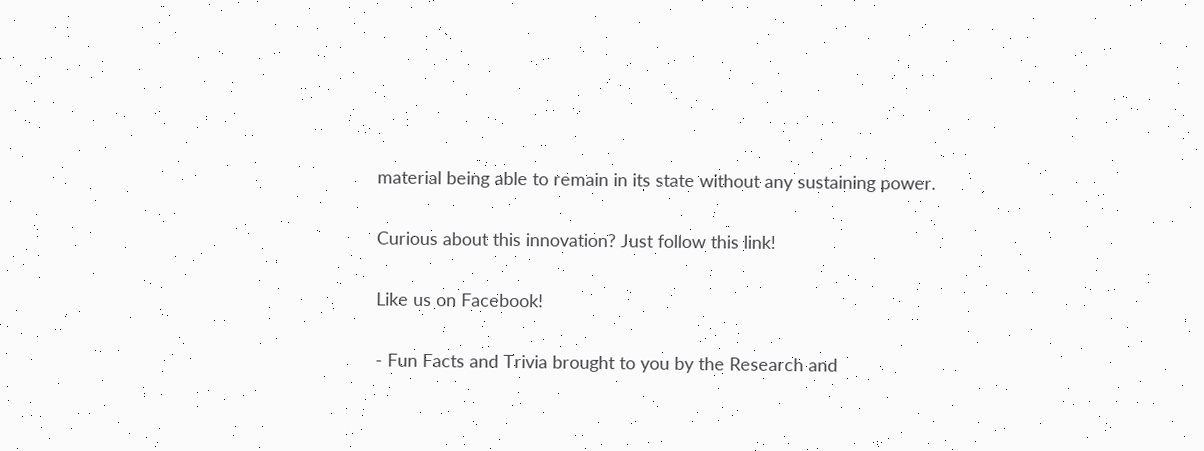material being able to remain in its state without any sustaining power.

Curious about this innovation? Just follow this link!

Like us on Facebook!

- Fun Facts and Trivia brought to you by the Research and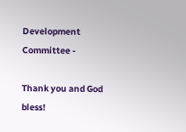Development Committee -

Thank you and God bless!